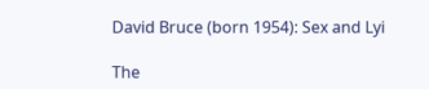David Bruce (born 1954): Sex and Lyi

The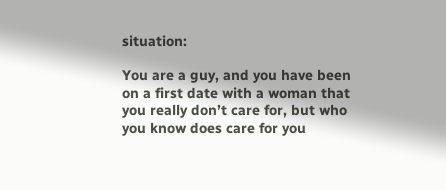situation:

You are a guy, and you have been on a first date with a woman that you really don’t care for, but who you know does care for you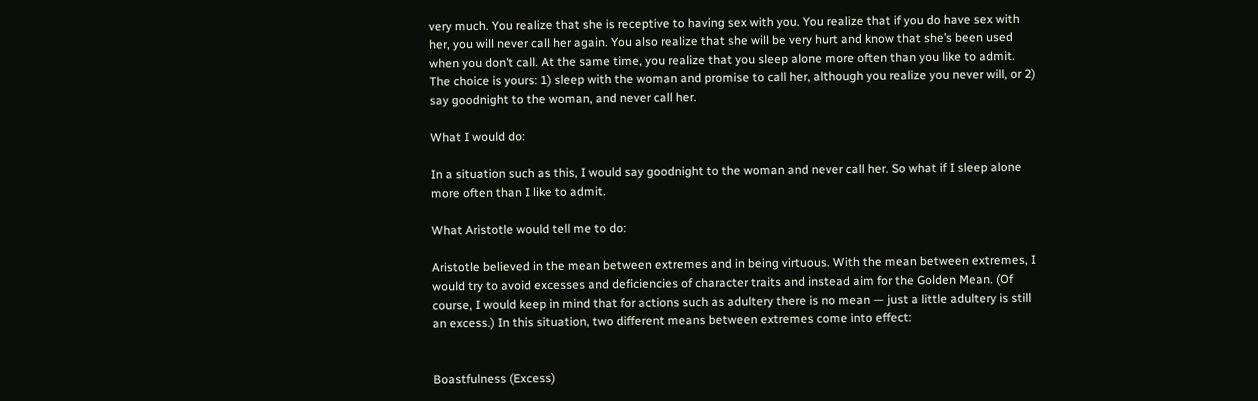very much. You realize that she is receptive to having sex with you. You realize that if you do have sex with her, you will never call her again. You also realize that she will be very hurt and know that she’s been used when you don’t call. At the same time, you realize that you sleep alone more often than you like to admit. The choice is yours: 1) sleep with the woman and promise to call her, although you realize you never will, or 2) say goodnight to the woman, and never call her.

What I would do:

In a situation such as this, I would say goodnight to the woman and never call her. So what if I sleep alone more often than I like to admit.

What Aristotle would tell me to do:

Aristotle believed in the mean between extremes and in being virtuous. With the mean between extremes, I would try to avoid excesses and deficiencies of character traits and instead aim for the Golden Mean. (Of course, I would keep in mind that for actions such as adultery there is no mean — just a little adultery is still an excess.) In this situation, two different means between extremes come into effect:


Boastfulness (Excess)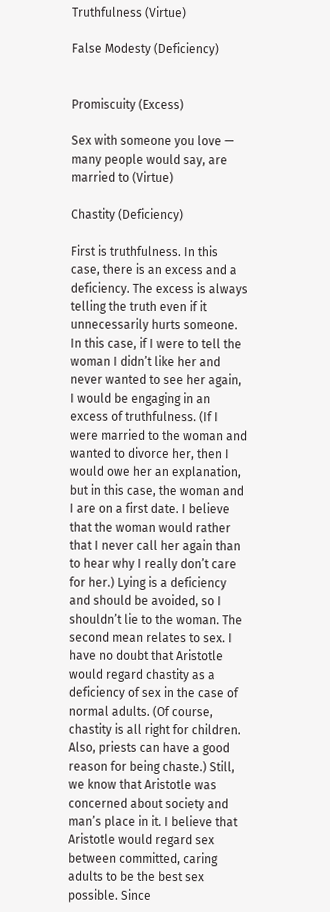Truthfulness (Virtue)

False Modesty (Deficiency)


Promiscuity (Excess)

Sex with someone you love — many people would say, are married to (Virtue)

Chastity (Deficiency)

First is truthfulness. In this case, there is an excess and a deficiency. The excess is always telling the truth even if it unnecessarily hurts someone. In this case, if I were to tell the woman I didn’t like her and never wanted to see her again, I would be engaging in an excess of truthfulness. (If I were married to the woman and wanted to divorce her, then I would owe her an explanation, but in this case, the woman and I are on a first date. I believe that the woman would rather that I never call her again than to hear why I really don’t care for her.) Lying is a deficiency and should be avoided, so I shouldn’t lie to the woman. The second mean relates to sex. I have no doubt that Aristotle would regard chastity as a deficiency of sex in the case of normal adults. (Of course, chastity is all right for children. Also, priests can have a good reason for being chaste.) Still, we know that Aristotle was concerned about society and man’s place in it. I believe that Aristotle would regard sex between committed, caring adults to be the best sex possible. Since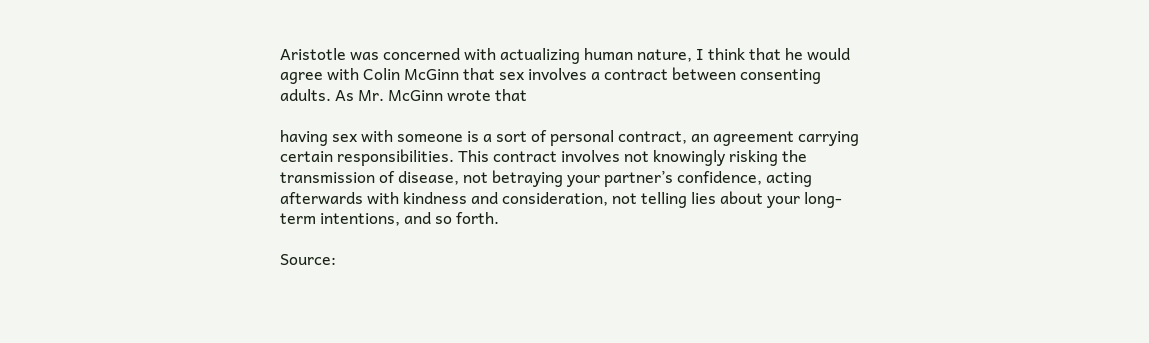Aristotle was concerned with actualizing human nature, I think that he would agree with Colin McGinn that sex involves a contract between consenting adults. As Mr. McGinn wrote that

having sex with someone is a sort of personal contract, an agreement carrying certain responsibilities. This contract involves not knowingly risking the transmission of disease, not betraying your partner’s confidence, acting afterwards with kindness and consideration, not telling lies about your long-term intentions, and so forth.

Source: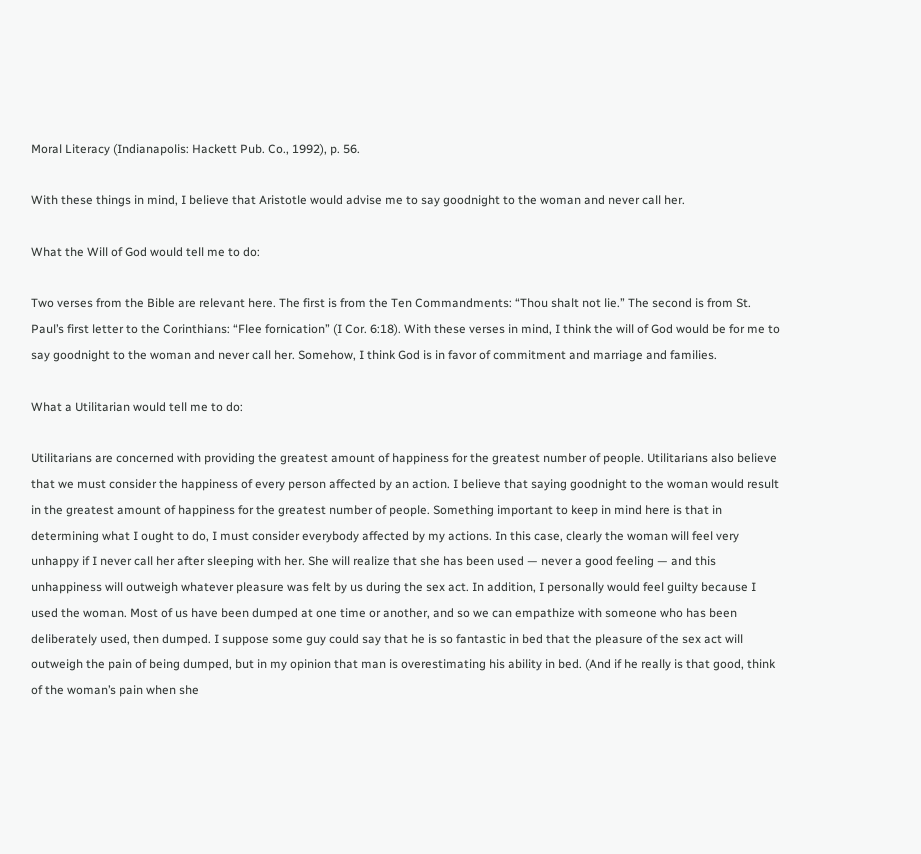Moral Literacy (Indianapolis: Hackett Pub. Co., 1992), p. 56.

With these things in mind, I believe that Aristotle would advise me to say goodnight to the woman and never call her.

What the Will of God would tell me to do:

Two verses from the Bible are relevant here. The first is from the Ten Commandments: “Thou shalt not lie.” The second is from St. Paul’s first letter to the Corinthians: “Flee fornication” (I Cor. 6:18). With these verses in mind, I think the will of God would be for me to say goodnight to the woman and never call her. Somehow, I think God is in favor of commitment and marriage and families.

What a Utilitarian would tell me to do:

Utilitarians are concerned with providing the greatest amount of happiness for the greatest number of people. Utilitarians also believe that we must consider the happiness of every person affected by an action. I believe that saying goodnight to the woman would result in the greatest amount of happiness for the greatest number of people. Something important to keep in mind here is that in determining what I ought to do, I must consider everybody affected by my actions. In this case, clearly the woman will feel very unhappy if I never call her after sleeping with her. She will realize that she has been used — never a good feeling — and this unhappiness will outweigh whatever pleasure was felt by us during the sex act. In addition, I personally would feel guilty because I used the woman. Most of us have been dumped at one time or another, and so we can empathize with someone who has been deliberately used, then dumped. I suppose some guy could say that he is so fantastic in bed that the pleasure of the sex act will outweigh the pain of being dumped, but in my opinion that man is overestimating his ability in bed. (And if he really is that good, think of the woman’s pain when she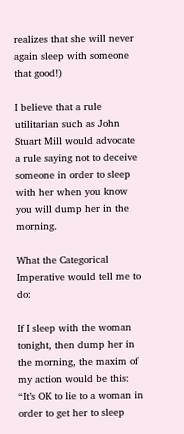realizes that she will never again sleep with someone that good!)

I believe that a rule utilitarian such as John Stuart Mill would advocate a rule saying not to deceive someone in order to sleep with her when you know you will dump her in the morning.

What the Categorical Imperative would tell me to do:

If I sleep with the woman tonight, then dump her in the morning, the maxim of my action would be this: “It’s OK to lie to a woman in order to get her to sleep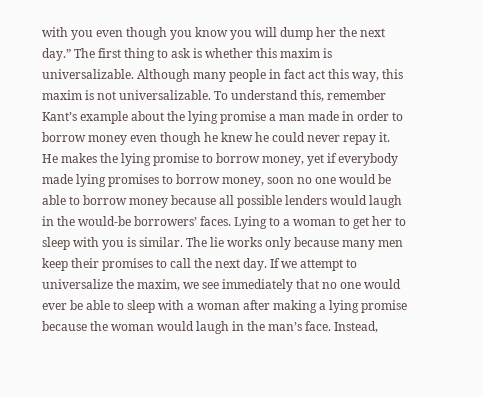with you even though you know you will dump her the next day.” The first thing to ask is whether this maxim is universalizable. Although many people in fact act this way, this maxim is not universalizable. To understand this, remember Kant’s example about the lying promise a man made in order to borrow money even though he knew he could never repay it. He makes the lying promise to borrow money, yet if everybody made lying promises to borrow money, soon no one would be able to borrow money because all possible lenders would laugh in the would-be borrowers’ faces. Lying to a woman to get her to sleep with you is similar. The lie works only because many men keep their promises to call the next day. If we attempt to universalize the maxim, we see immediately that no one would ever be able to sleep with a woman after making a lying promise because the woman would laugh in the man’s face. Instead,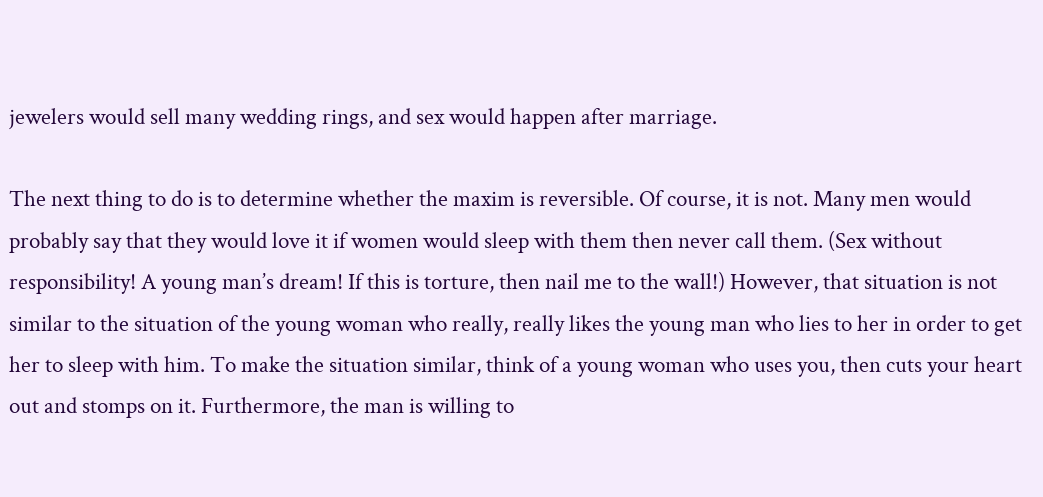jewelers would sell many wedding rings, and sex would happen after marriage.

The next thing to do is to determine whether the maxim is reversible. Of course, it is not. Many men would probably say that they would love it if women would sleep with them then never call them. (Sex without responsibility! A young man’s dream! If this is torture, then nail me to the wall!) However, that situation is not similar to the situation of the young woman who really, really likes the young man who lies to her in order to get her to sleep with him. To make the situation similar, think of a young woman who uses you, then cuts your heart out and stomps on it. Furthermore, the man is willing to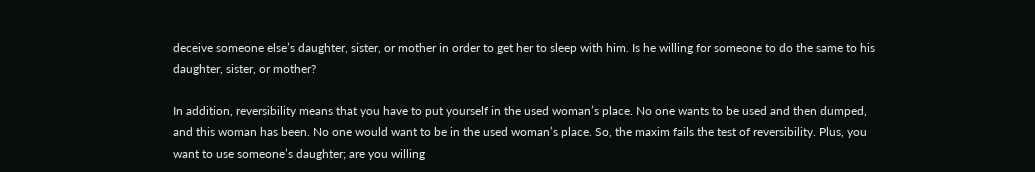deceive someone else’s daughter, sister, or mother in order to get her to sleep with him. Is he willing for someone to do the same to his daughter, sister, or mother?

In addition, reversibility means that you have to put yourself in the used woman’s place. No one wants to be used and then dumped, and this woman has been. No one would want to be in the used woman’s place. So, the maxim fails the test of reversibility. Plus, you want to use someone’s daughter; are you willing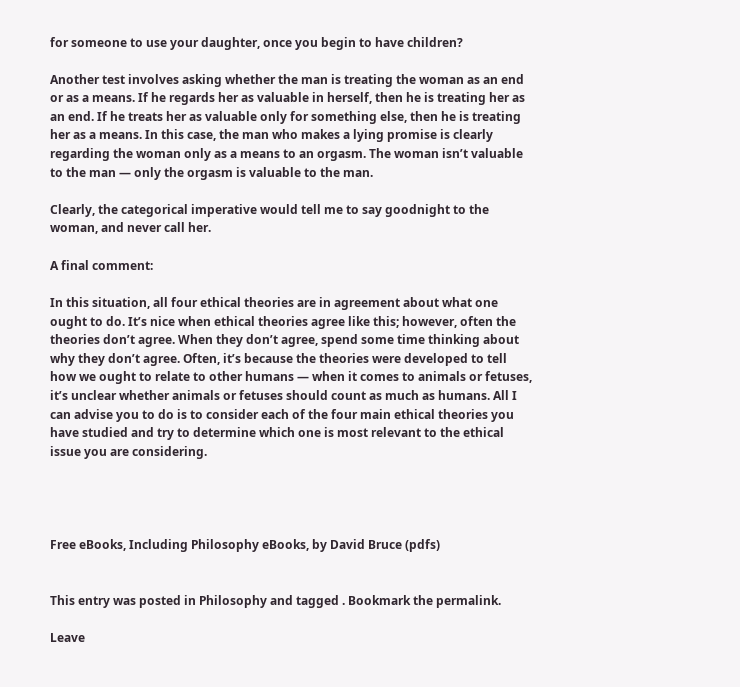for someone to use your daughter, once you begin to have children?

Another test involves asking whether the man is treating the woman as an end or as a means. If he regards her as valuable in herself, then he is treating her as an end. If he treats her as valuable only for something else, then he is treating her as a means. In this case, the man who makes a lying promise is clearly regarding the woman only as a means to an orgasm. The woman isn’t valuable to the man — only the orgasm is valuable to the man.

Clearly, the categorical imperative would tell me to say goodnight to the woman, and never call her.

A final comment:

In this situation, all four ethical theories are in agreement about what one ought to do. It’s nice when ethical theories agree like this; however, often the theories don’t agree. When they don’t agree, spend some time thinking about why they don’t agree. Often, it’s because the theories were developed to tell how we ought to relate to other humans — when it comes to animals or fetuses, it’s unclear whether animals or fetuses should count as much as humans. All I can advise you to do is to consider each of the four main ethical theories you have studied and try to determine which one is most relevant to the ethical issue you are considering.




Free eBooks, Including Philosophy eBooks, by David Bruce (pdfs)


This entry was posted in Philosophy and tagged . Bookmark the permalink.

Leave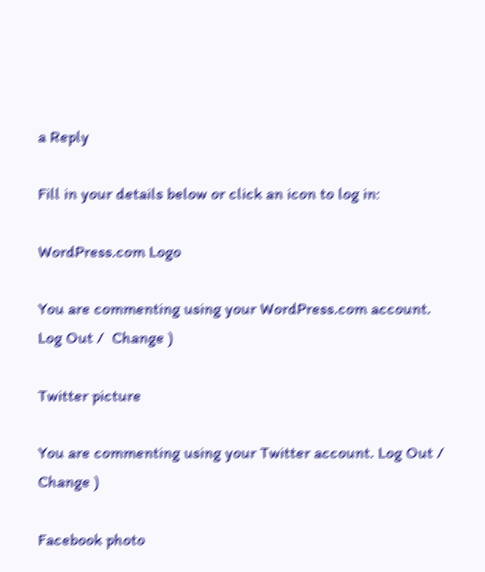a Reply

Fill in your details below or click an icon to log in:

WordPress.com Logo

You are commenting using your WordPress.com account. Log Out /  Change )

Twitter picture

You are commenting using your Twitter account. Log Out /  Change )

Facebook photo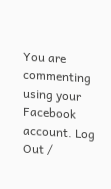You are commenting using your Facebook account. Log Out /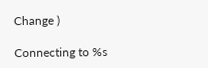Change )

Connecting to %s